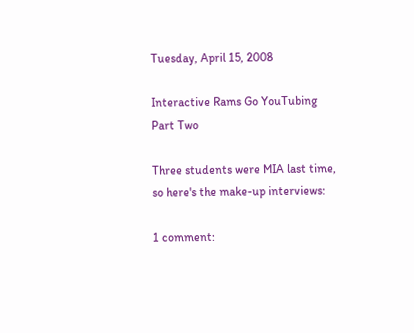Tuesday, April 15, 2008

Interactive Rams Go YouTubing Part Two

Three students were MIA last time, so here's the make-up interviews:

1 comment: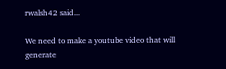rwalsh42 said...

We need to make a youtube video that will generate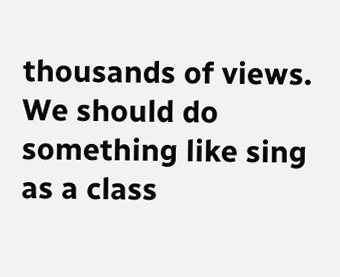thousands of views. We should do something like sing as a class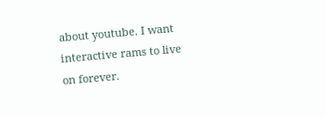about youtube. I want interactive rams to live on forever.